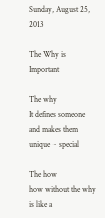Sunday, August 25, 2013

The Why is Important

The why
It defines someone and makes them unique ~ special

The how
how without the why is like a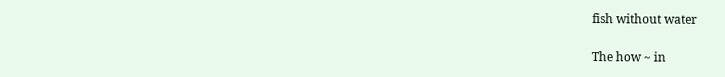fish without water

The how ~ in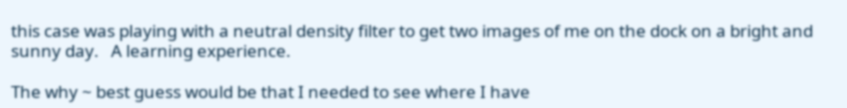this case was playing with a neutral density filter to get two images of me on the dock on a bright and sunny day.   A learning experience.

The why ~ best guess would be that I needed to see where I have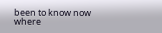been to know now where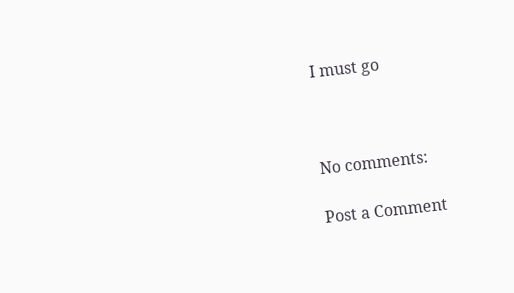I must go



No comments:

Post a Comment